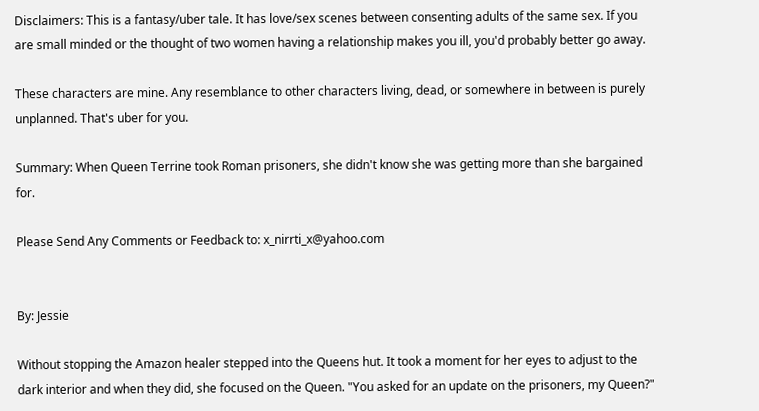Disclaimers: This is a fantasy/uber tale. It has love/sex scenes between consenting adults of the same sex. If you are small minded or the thought of two women having a relationship makes you ill, you'd probably better go away.

These characters are mine. Any resemblance to other characters living, dead, or somewhere in between is purely unplanned. That's uber for you.

Summary: When Queen Terrine took Roman prisoners, she didn't know she was getting more than she bargained for.

Please Send Any Comments or Feedback to: x_nirrti_x@yahoo.com


By: Jessie

Without stopping the Amazon healer stepped into the Queens hut. It took a moment for her eyes to adjust to the dark interior and when they did, she focused on the Queen. "You asked for an update on the prisoners, my Queen?"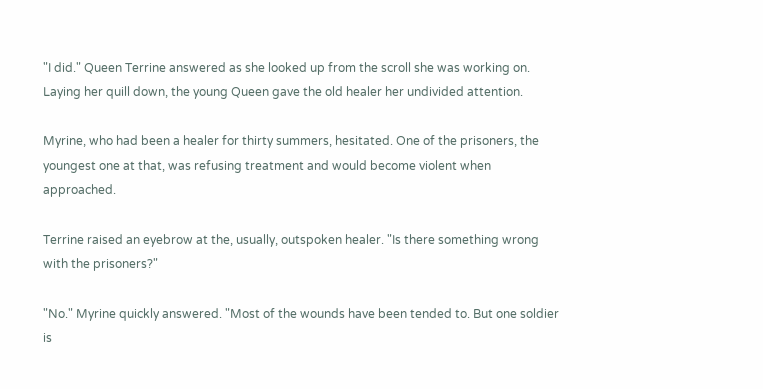"I did." Queen Terrine answered as she looked up from the scroll she was working on. Laying her quill down, the young Queen gave the old healer her undivided attention.

Myrine, who had been a healer for thirty summers, hesitated. One of the prisoners, the youngest one at that, was refusing treatment and would become violent when approached.

Terrine raised an eyebrow at the, usually, outspoken healer. "Is there something wrong with the prisoners?"

"No." Myrine quickly answered. "Most of the wounds have been tended to. But one soldier is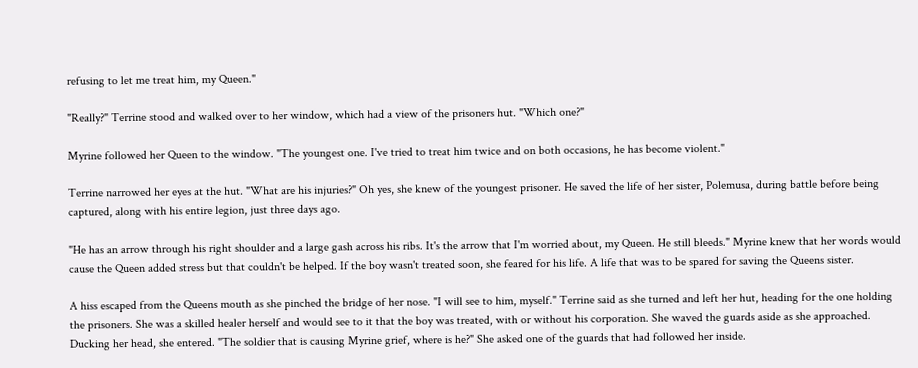refusing to let me treat him, my Queen."

"Really?" Terrine stood and walked over to her window, which had a view of the prisoners hut. "Which one?"

Myrine followed her Queen to the window. "The youngest one. I've tried to treat him twice and on both occasions, he has become violent."

Terrine narrowed her eyes at the hut. "What are his injuries?" Oh yes, she knew of the youngest prisoner. He saved the life of her sister, Polemusa, during battle before being captured, along with his entire legion, just three days ago.

"He has an arrow through his right shoulder and a large gash across his ribs. It's the arrow that I'm worried about, my Queen. He still bleeds." Myrine knew that her words would cause the Queen added stress but that couldn't be helped. If the boy wasn't treated soon, she feared for his life. A life that was to be spared for saving the Queens sister.

A hiss escaped from the Queens mouth as she pinched the bridge of her nose. "I will see to him, myself." Terrine said as she turned and left her hut, heading for the one holding the prisoners. She was a skilled healer herself and would see to it that the boy was treated, with or without his corporation. She waved the guards aside as she approached. Ducking her head, she entered. "The soldier that is causing Myrine grief, where is he?" She asked one of the guards that had followed her inside.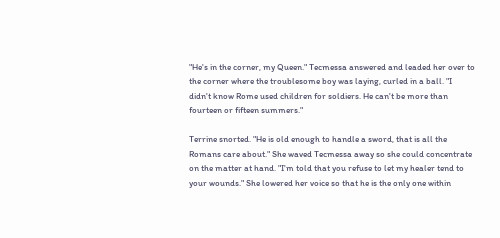"He's in the corner, my Queen." Tecmessa answered and leaded her over to the corner where the troublesome boy was laying, curled in a ball. "I didn't know Rome used children for soldiers. He can't be more than fourteen or fifteen summers."

Terrine snorted. "He is old enough to handle a sword, that is all the Romans care about." She waved Tecmessa away so she could concentrate on the matter at hand. "I'm told that you refuse to let my healer tend to your wounds." She lowered her voice so that he is the only one within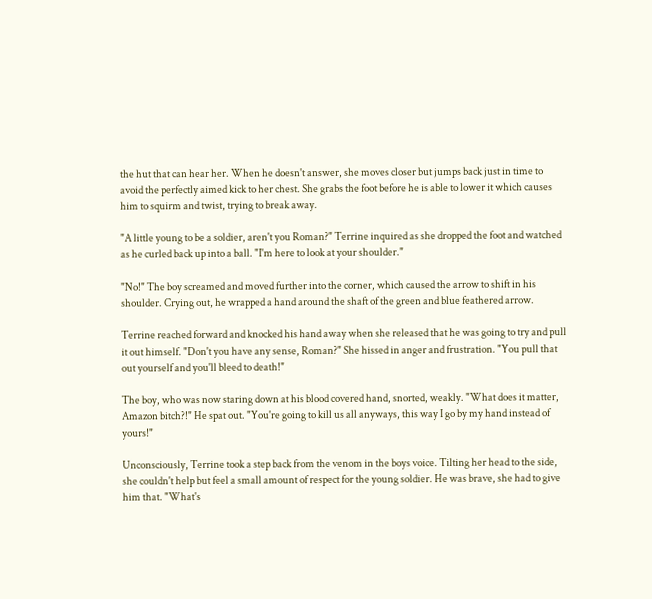the hut that can hear her. When he doesn't answer, she moves closer but jumps back just in time to avoid the perfectly aimed kick to her chest. She grabs the foot before he is able to lower it which causes him to squirm and twist, trying to break away.

"A little young to be a soldier, aren't you Roman?" Terrine inquired as she dropped the foot and watched as he curled back up into a ball. "I'm here to look at your shoulder."

"No!" The boy screamed and moved further into the corner, which caused the arrow to shift in his shoulder. Crying out, he wrapped a hand around the shaft of the green and blue feathered arrow.

Terrine reached forward and knocked his hand away when she released that he was going to try and pull it out himself. "Don't you have any sense, Roman?" She hissed in anger and frustration. "You pull that out yourself and you'll bleed to death!"

The boy, who was now staring down at his blood covered hand, snorted, weakly. "What does it matter, Amazon bitch?!" He spat out. "You're going to kill us all anyways, this way I go by my hand instead of yours!"

Unconsciously, Terrine took a step back from the venom in the boys voice. Tilting her head to the side, she couldn't help but feel a small amount of respect for the young soldier. He was brave, she had to give him that. "What's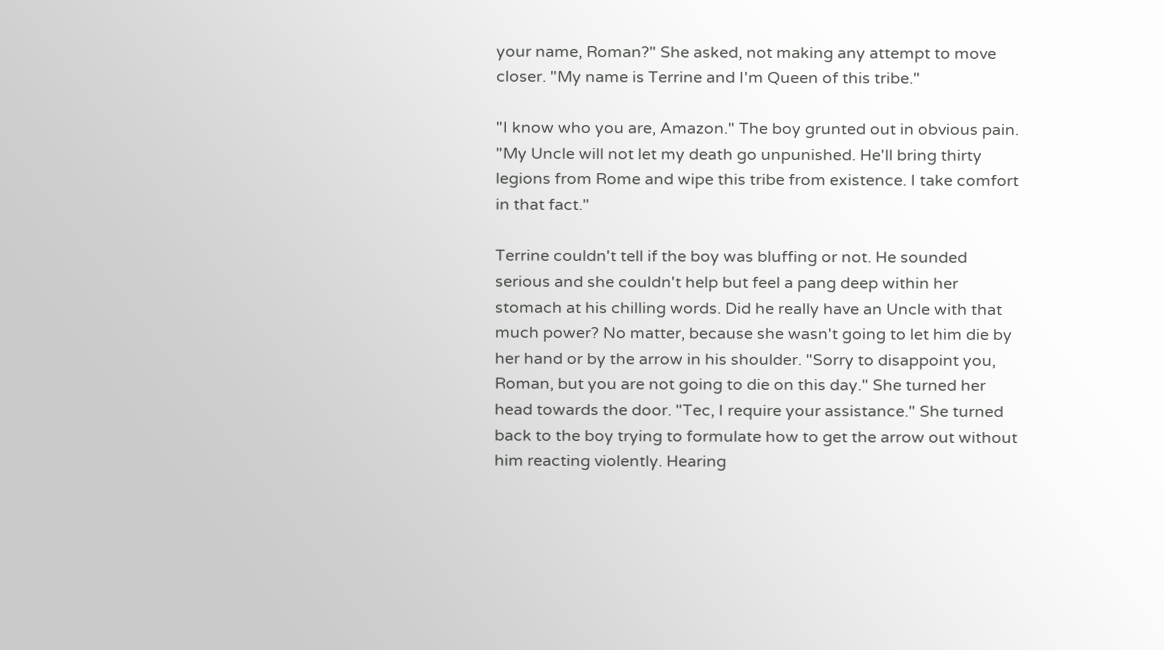your name, Roman?" She asked, not making any attempt to move closer. "My name is Terrine and I'm Queen of this tribe."

"I know who you are, Amazon." The boy grunted out in obvious pain. "My Uncle will not let my death go unpunished. He'll bring thirty legions from Rome and wipe this tribe from existence. I take comfort in that fact."

Terrine couldn't tell if the boy was bluffing or not. He sounded serious and she couldn't help but feel a pang deep within her stomach at his chilling words. Did he really have an Uncle with that much power? No matter, because she wasn't going to let him die by her hand or by the arrow in his shoulder. "Sorry to disappoint you, Roman, but you are not going to die on this day." She turned her head towards the door. "Tec, I require your assistance." She turned back to the boy trying to formulate how to get the arrow out without him reacting violently. Hearing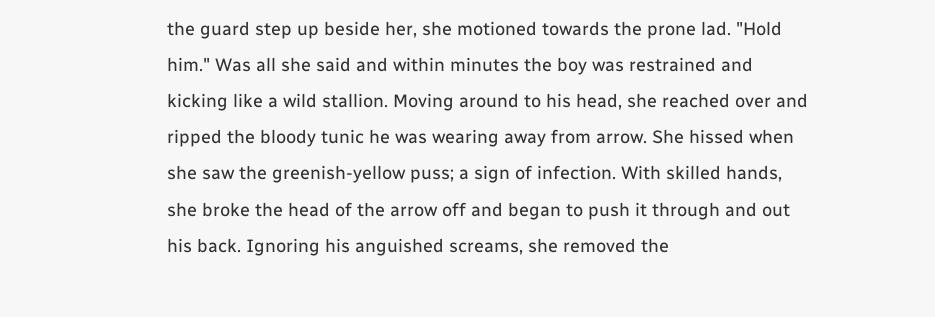the guard step up beside her, she motioned towards the prone lad. "Hold him." Was all she said and within minutes the boy was restrained and kicking like a wild stallion. Moving around to his head, she reached over and ripped the bloody tunic he was wearing away from arrow. She hissed when she saw the greenish-yellow puss; a sign of infection. With skilled hands, she broke the head of the arrow off and began to push it through and out his back. Ignoring his anguished screams, she removed the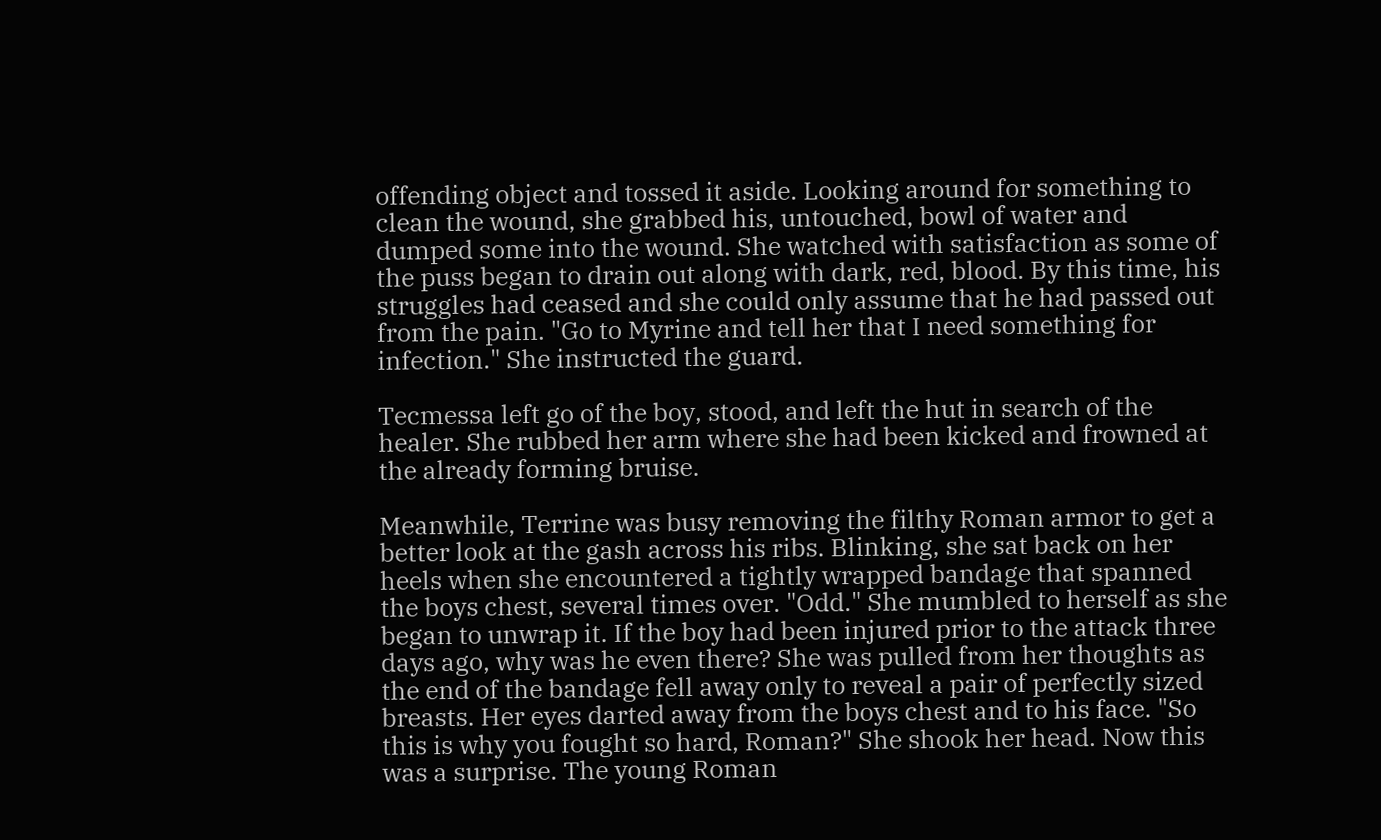offending object and tossed it aside. Looking around for something to clean the wound, she grabbed his, untouched, bowl of water and dumped some into the wound. She watched with satisfaction as some of the puss began to drain out along with dark, red, blood. By this time, his struggles had ceased and she could only assume that he had passed out from the pain. "Go to Myrine and tell her that I need something for infection." She instructed the guard.

Tecmessa left go of the boy, stood, and left the hut in search of the healer. She rubbed her arm where she had been kicked and frowned at the already forming bruise.

Meanwhile, Terrine was busy removing the filthy Roman armor to get a better look at the gash across his ribs. Blinking, she sat back on her heels when she encountered a tightly wrapped bandage that spanned the boys chest, several times over. "Odd." She mumbled to herself as she began to unwrap it. If the boy had been injured prior to the attack three days ago, why was he even there? She was pulled from her thoughts as the end of the bandage fell away only to reveal a pair of perfectly sized breasts. Her eyes darted away from the boys chest and to his face. "So this is why you fought so hard, Roman?" She shook her head. Now this was a surprise. The young Roman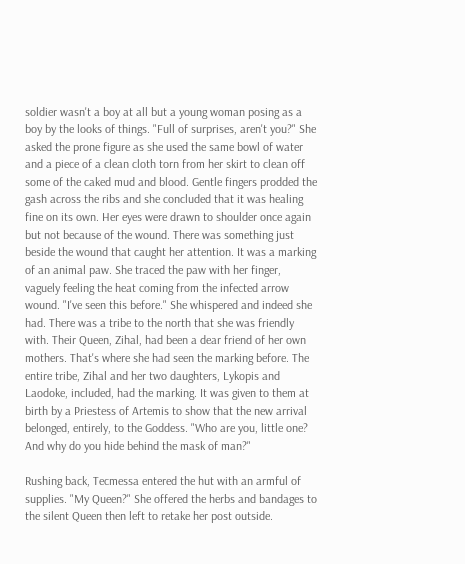soldier wasn't a boy at all but a young woman posing as a boy by the looks of things. "Full of surprises, aren't you?" She asked the prone figure as she used the same bowl of water and a piece of a clean cloth torn from her skirt to clean off some of the caked mud and blood. Gentle fingers prodded the gash across the ribs and she concluded that it was healing fine on its own. Her eyes were drawn to shoulder once again but not because of the wound. There was something just beside the wound that caught her attention. It was a marking of an animal paw. She traced the paw with her finger, vaguely feeling the heat coming from the infected arrow wound. "I've seen this before." She whispered and indeed she had. There was a tribe to the north that she was friendly with. Their Queen, Zihal, had been a dear friend of her own mothers. That's where she had seen the marking before. The entire tribe, Zihal and her two daughters, Lykopis and Laodoke, included, had the marking. It was given to them at birth by a Priestess of Artemis to show that the new arrival belonged, entirely, to the Goddess. "Who are you, little one? And why do you hide behind the mask of man?"

Rushing back, Tecmessa entered the hut with an armful of supplies. "My Queen?" She offered the herbs and bandages to the silent Queen then left to retake her post outside.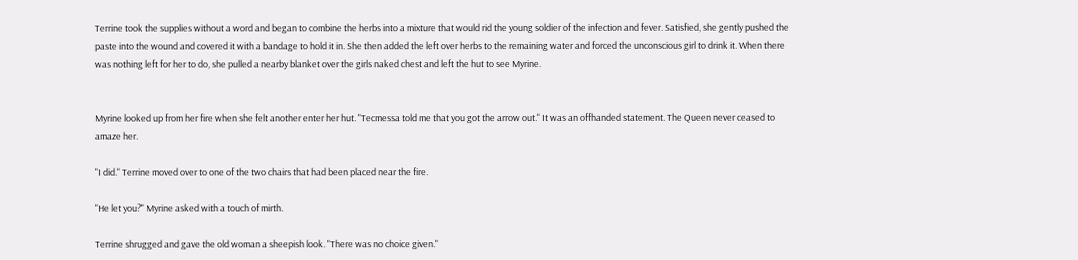Terrine took the supplies without a word and began to combine the herbs into a mixture that would rid the young soldier of the infection and fever. Satisfied, she gently pushed the paste into the wound and covered it with a bandage to hold it in. She then added the left over herbs to the remaining water and forced the unconscious girl to drink it. When there was nothing left for her to do, she pulled a nearby blanket over the girls naked chest and left the hut to see Myrine.


Myrine looked up from her fire when she felt another enter her hut. "Tecmessa told me that you got the arrow out." It was an offhanded statement. The Queen never ceased to amaze her.

"I did." Terrine moved over to one of the two chairs that had been placed near the fire.

"He let you?" Myrine asked with a touch of mirth.

Terrine shrugged and gave the old woman a sheepish look. "There was no choice given."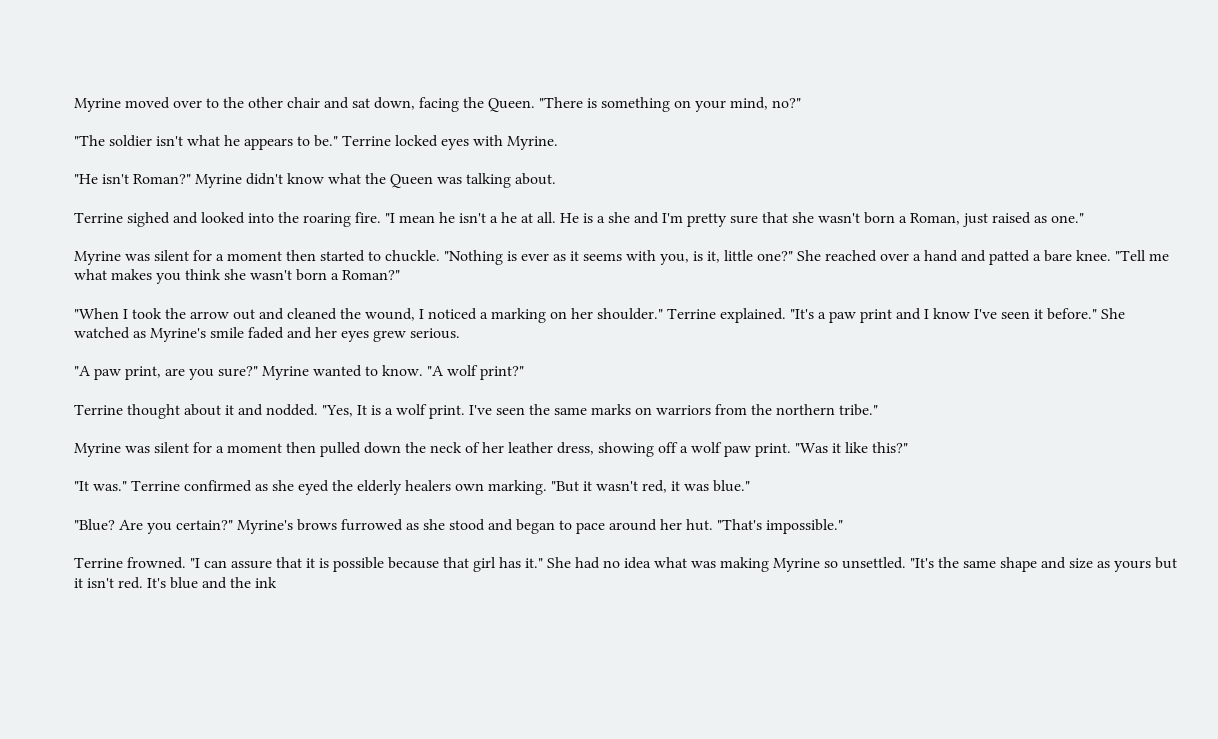Myrine moved over to the other chair and sat down, facing the Queen. "There is something on your mind, no?"

"The soldier isn't what he appears to be." Terrine locked eyes with Myrine.

"He isn't Roman?" Myrine didn't know what the Queen was talking about.

Terrine sighed and looked into the roaring fire. "I mean he isn't a he at all. He is a she and I'm pretty sure that she wasn't born a Roman, just raised as one."

Myrine was silent for a moment then started to chuckle. "Nothing is ever as it seems with you, is it, little one?" She reached over a hand and patted a bare knee. "Tell me what makes you think she wasn't born a Roman?"

"When I took the arrow out and cleaned the wound, I noticed a marking on her shoulder." Terrine explained. "It's a paw print and I know I've seen it before." She watched as Myrine's smile faded and her eyes grew serious.

"A paw print, are you sure?" Myrine wanted to know. "A wolf print?"

Terrine thought about it and nodded. "Yes, It is a wolf print. I've seen the same marks on warriors from the northern tribe."

Myrine was silent for a moment then pulled down the neck of her leather dress, showing off a wolf paw print. "Was it like this?"

"It was." Terrine confirmed as she eyed the elderly healers own marking. "But it wasn't red, it was blue."

"Blue? Are you certain?" Myrine's brows furrowed as she stood and began to pace around her hut. "That's impossible."

Terrine frowned. "I can assure that it is possible because that girl has it." She had no idea what was making Myrine so unsettled. "It's the same shape and size as yours but it isn't red. It's blue and the ink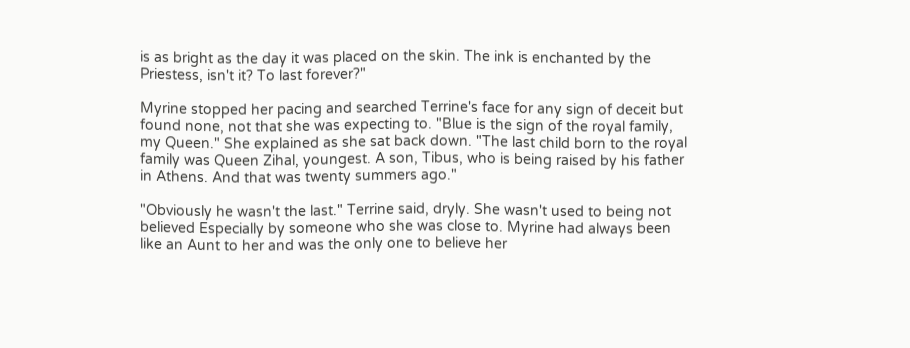is as bright as the day it was placed on the skin. The ink is enchanted by the Priestess, isn't it? To last forever?"

Myrine stopped her pacing and searched Terrine's face for any sign of deceit but found none, not that she was expecting to. "Blue is the sign of the royal family, my Queen." She explained as she sat back down. "The last child born to the royal family was Queen Zihal, youngest. A son, Tibus, who is being raised by his father in Athens. And that was twenty summers ago."

"Obviously he wasn't the last." Terrine said, dryly. She wasn't used to being not believed Especially by someone who she was close to. Myrine had always been like an Aunt to her and was the only one to believe her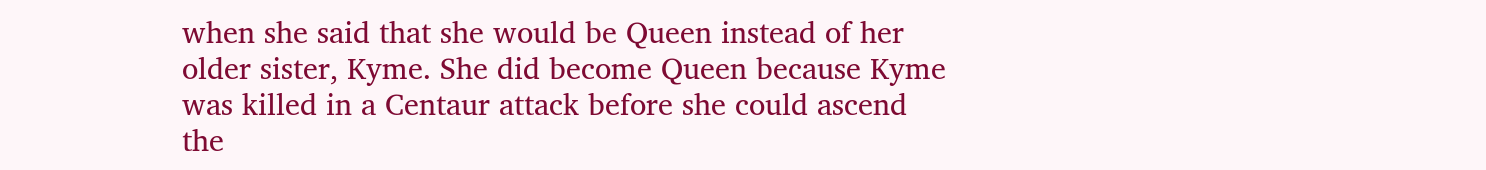when she said that she would be Queen instead of her older sister, Kyme. She did become Queen because Kyme was killed in a Centaur attack before she could ascend the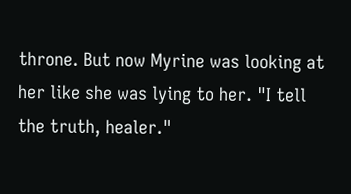throne. But now Myrine was looking at her like she was lying to her. "I tell the truth, healer."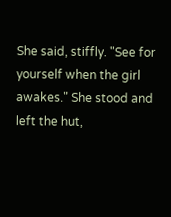She said, stiffly. "See for yourself when the girl awakes." She stood and left the hut,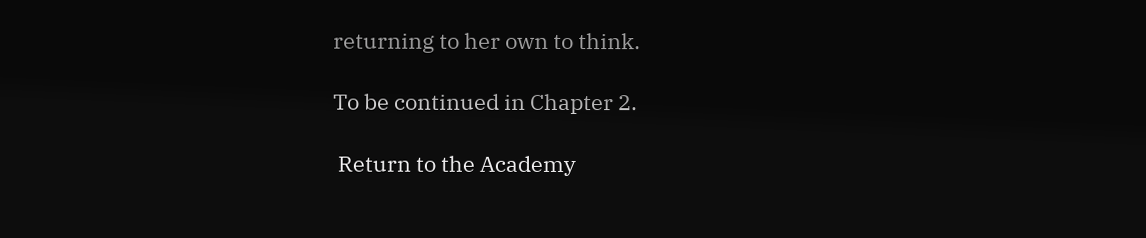returning to her own to think.

To be continued in Chapter 2.

 Return to the Academy